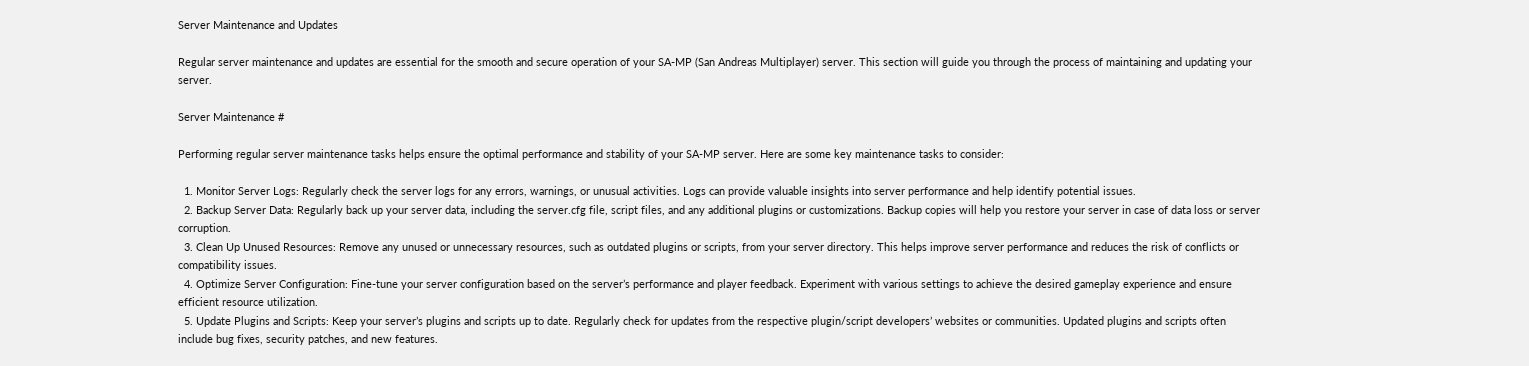Server Maintenance and Updates

Regular server maintenance and updates are essential for the smooth and secure operation of your SA-MP (San Andreas Multiplayer) server. This section will guide you through the process of maintaining and updating your server.

Server Maintenance #

Performing regular server maintenance tasks helps ensure the optimal performance and stability of your SA-MP server. Here are some key maintenance tasks to consider:

  1. Monitor Server Logs: Regularly check the server logs for any errors, warnings, or unusual activities. Logs can provide valuable insights into server performance and help identify potential issues.
  2. Backup Server Data: Regularly back up your server data, including the server.cfg file, script files, and any additional plugins or customizations. Backup copies will help you restore your server in case of data loss or server corruption.
  3. Clean Up Unused Resources: Remove any unused or unnecessary resources, such as outdated plugins or scripts, from your server directory. This helps improve server performance and reduces the risk of conflicts or compatibility issues.
  4. Optimize Server Configuration: Fine-tune your server configuration based on the server’s performance and player feedback. Experiment with various settings to achieve the desired gameplay experience and ensure efficient resource utilization.
  5. Update Plugins and Scripts: Keep your server’s plugins and scripts up to date. Regularly check for updates from the respective plugin/script developers’ websites or communities. Updated plugins and scripts often include bug fixes, security patches, and new features.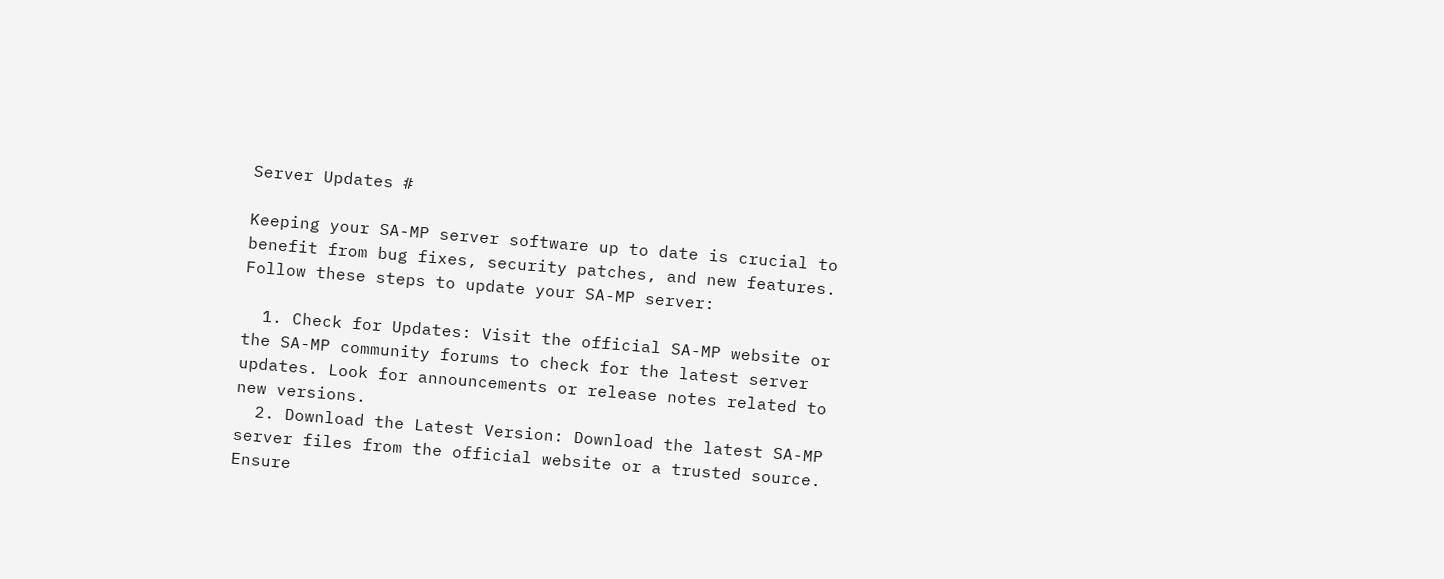Server Updates #

Keeping your SA-MP server software up to date is crucial to benefit from bug fixes, security patches, and new features. Follow these steps to update your SA-MP server:

  1. Check for Updates: Visit the official SA-MP website or the SA-MP community forums to check for the latest server updates. Look for announcements or release notes related to new versions.
  2. Download the Latest Version: Download the latest SA-MP server files from the official website or a trusted source. Ensure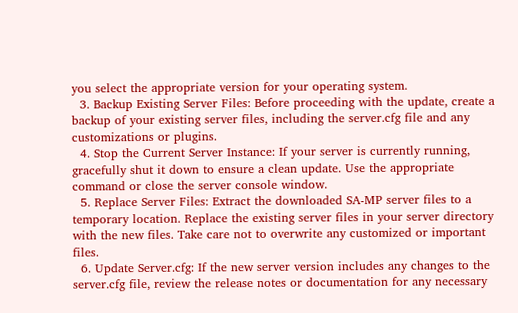you select the appropriate version for your operating system.
  3. Backup Existing Server Files: Before proceeding with the update, create a backup of your existing server files, including the server.cfg file and any customizations or plugins.
  4. Stop the Current Server Instance: If your server is currently running, gracefully shut it down to ensure a clean update. Use the appropriate command or close the server console window.
  5. Replace Server Files: Extract the downloaded SA-MP server files to a temporary location. Replace the existing server files in your server directory with the new files. Take care not to overwrite any customized or important files.
  6. Update Server.cfg: If the new server version includes any changes to the server.cfg file, review the release notes or documentation for any necessary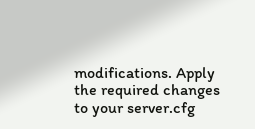modifications. Apply the required changes to your server.cfg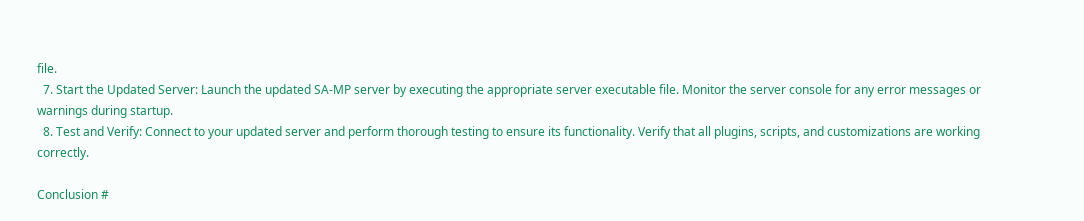file.
  7. Start the Updated Server: Launch the updated SA-MP server by executing the appropriate server executable file. Monitor the server console for any error messages or warnings during startup.
  8. Test and Verify: Connect to your updated server and perform thorough testing to ensure its functionality. Verify that all plugins, scripts, and customizations are working correctly.

Conclusion #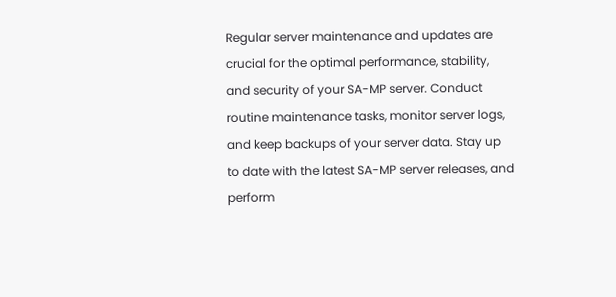Regular server maintenance and updates are crucial for the optimal performance, stability, and security of your SA-MP server. Conduct routine maintenance tasks, monitor server logs, and keep backups of your server data. Stay up to date with the latest SA-MP server releases, and perform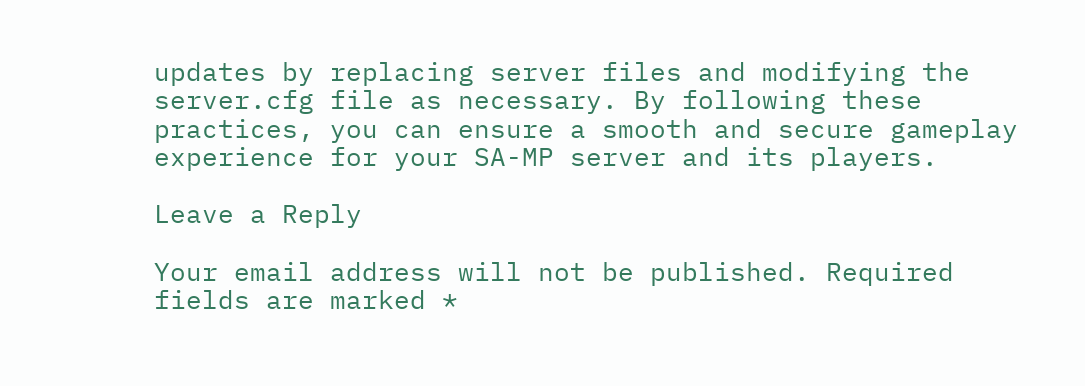updates by replacing server files and modifying the server.cfg file as necessary. By following these practices, you can ensure a smooth and secure gameplay experience for your SA-MP server and its players.

Leave a Reply

Your email address will not be published. Required fields are marked *